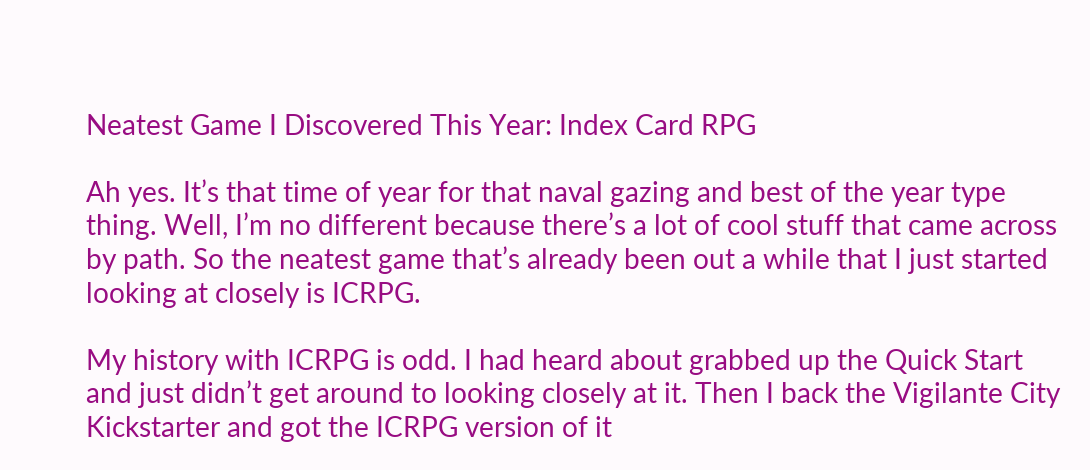Neatest Game I Discovered This Year: Index Card RPG

Ah yes. It’s that time of year for that naval gazing and best of the year type thing. Well, I’m no different because there’s a lot of cool stuff that came across by path. So the neatest game that’s already been out a while that I just started looking at closely is ICRPG.

My history with ICRPG is odd. I had heard about grabbed up the Quick Start and just didn’t get around to looking closely at it. Then I back the Vigilante City Kickstarter and got the ICRPG version of it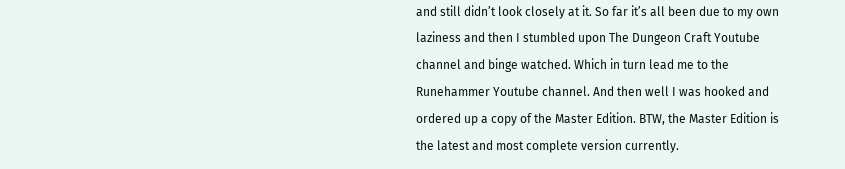and still didn’t look closely at it. So far it’s all been due to my own laziness and then I stumbled upon The Dungeon Craft Youtube channel and binge watched. Which in turn lead me to the Runehammer Youtube channel. And then well I was hooked and ordered up a copy of the Master Edition. BTW, the Master Edition is the latest and most complete version currently.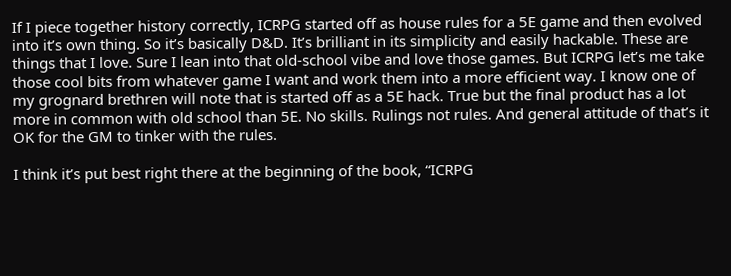If I piece together history correctly, ICRPG started off as house rules for a 5E game and then evolved into it’s own thing. So it’s basically D&D. It’s brilliant in its simplicity and easily hackable. These are things that I love. Sure I lean into that old-school vibe and love those games. But ICRPG let’s me take those cool bits from whatever game I want and work them into a more efficient way. I know one of my grognard brethren will note that is started off as a 5E hack. True but the final product has a lot more in common with old school than 5E. No skills. Rulings not rules. And general attitude of that’s it OK for the GM to tinker with the rules.

I think it’s put best right there at the beginning of the book, “ICRPG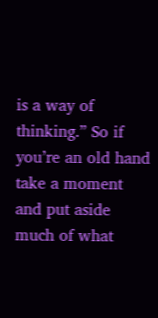is a way of thinking.” So if you’re an old hand take a moment and put aside much of what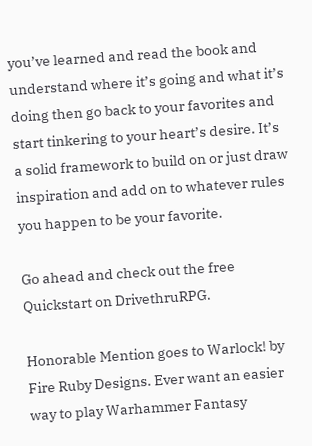you’ve learned and read the book and understand where it’s going and what it’s doing then go back to your favorites and start tinkering to your heart’s desire. It’s a solid framework to build on or just draw inspiration and add on to whatever rules you happen to be your favorite.

Go ahead and check out the free Quickstart on DrivethruRPG.

Honorable Mention goes to Warlock! by Fire Ruby Designs. Ever want an easier way to play Warhammer Fantasy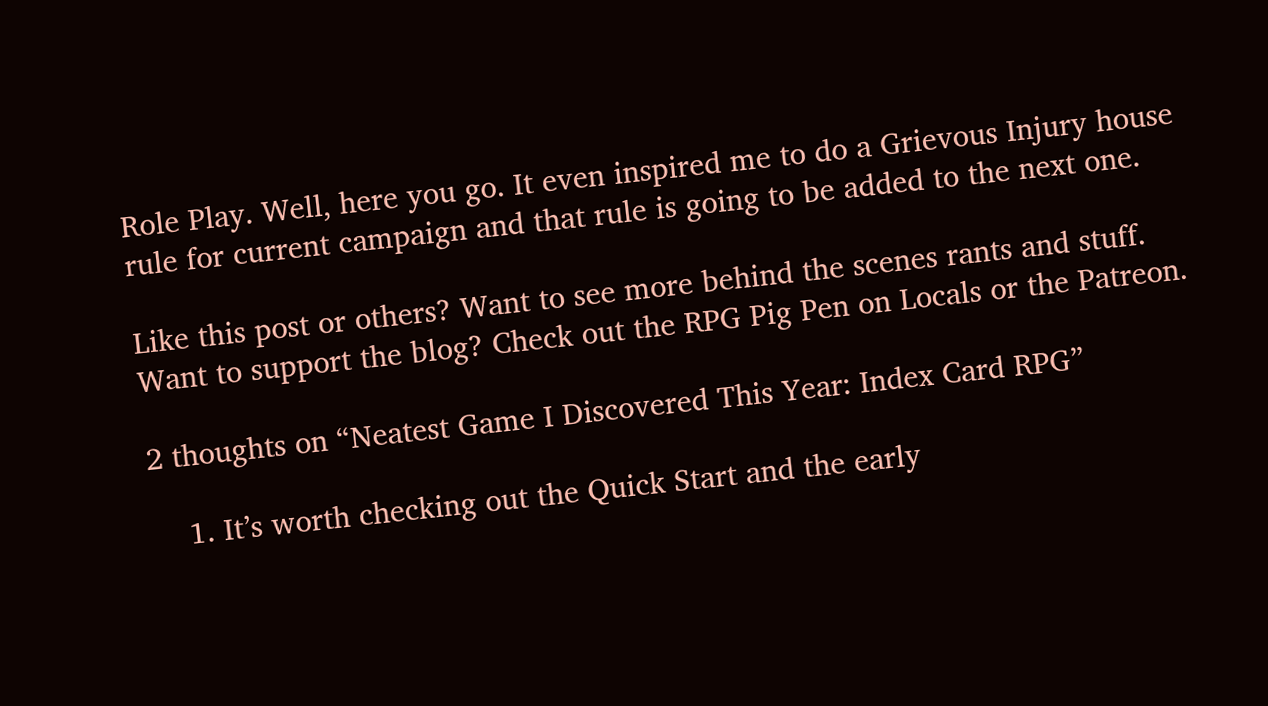Role Play. Well, here you go. It even inspired me to do a Grievous Injury house rule for current campaign and that rule is going to be added to the next one.

Like this post or others? Want to see more behind the scenes rants and stuff. Want to support the blog? Check out the RPG Pig Pen on Locals or the Patreon.

2 thoughts on “Neatest Game I Discovered This Year: Index Card RPG”

    1. It’s worth checking out the Quick Start and the early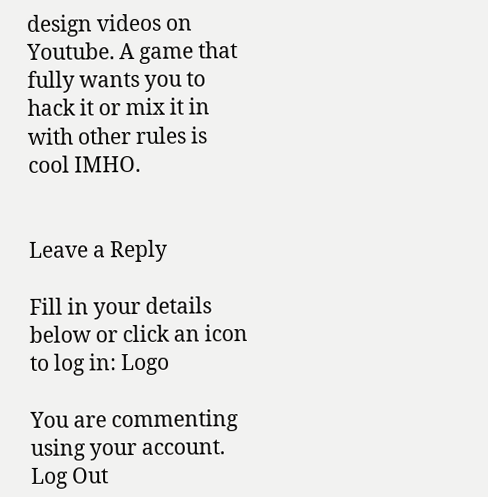design videos on Youtube. A game that fully wants you to hack it or mix it in with other rules is cool IMHO.


Leave a Reply

Fill in your details below or click an icon to log in: Logo

You are commenting using your account. Log Out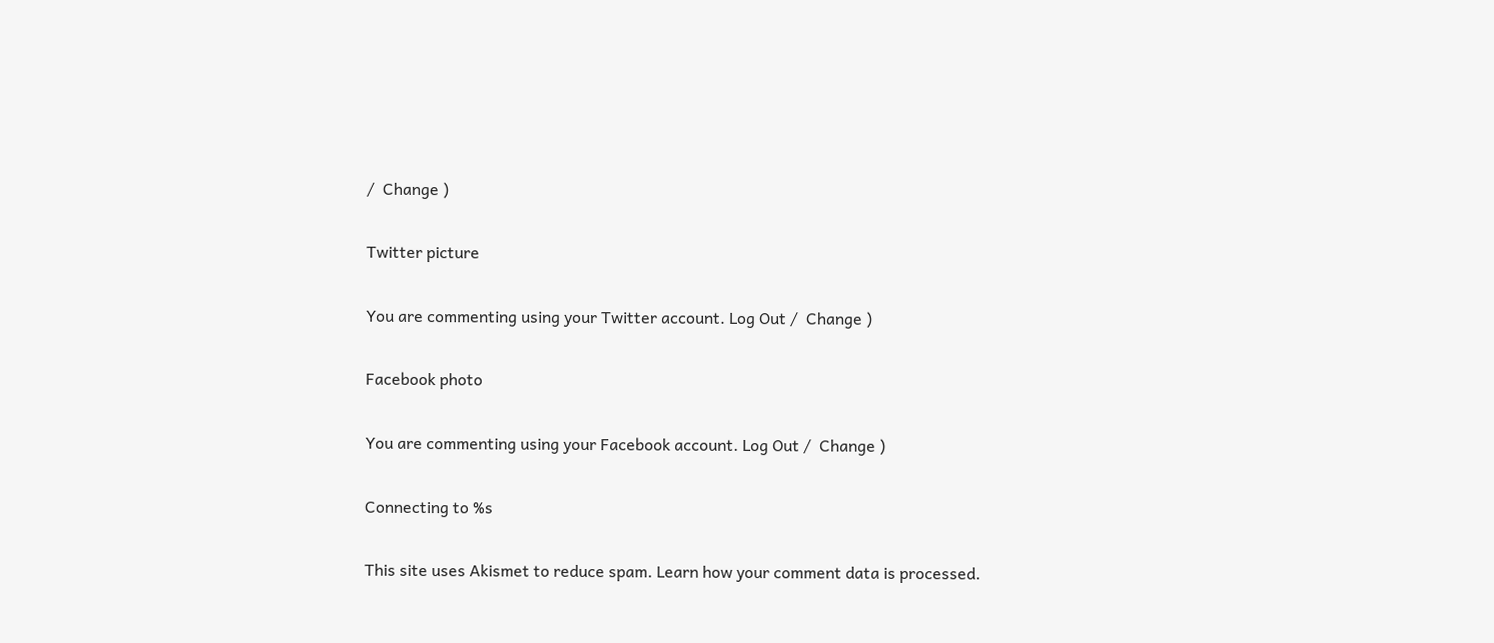/  Change )

Twitter picture

You are commenting using your Twitter account. Log Out /  Change )

Facebook photo

You are commenting using your Facebook account. Log Out /  Change )

Connecting to %s

This site uses Akismet to reduce spam. Learn how your comment data is processed.